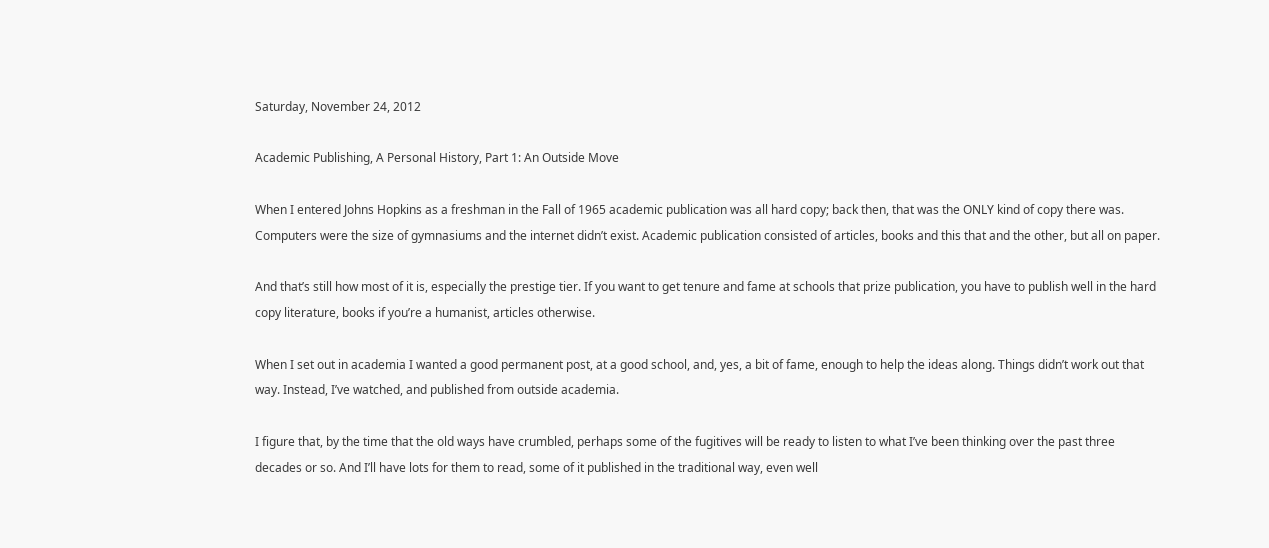Saturday, November 24, 2012

Academic Publishing, A Personal History, Part 1: An Outside Move

When I entered Johns Hopkins as a freshman in the Fall of 1965 academic publication was all hard copy; back then, that was the ONLY kind of copy there was. Computers were the size of gymnasiums and the internet didn’t exist. Academic publication consisted of articles, books and this that and the other, but all on paper.

And that’s still how most of it is, especially the prestige tier. If you want to get tenure and fame at schools that prize publication, you have to publish well in the hard copy literature, books if you’re a humanist, articles otherwise.

When I set out in academia I wanted a good permanent post, at a good school, and, yes, a bit of fame, enough to help the ideas along. Things didn’t work out that way. Instead, I’ve watched, and published from outside academia.

I figure that, by the time that the old ways have crumbled, perhaps some of the fugitives will be ready to listen to what I’ve been thinking over the past three decades or so. And I’ll have lots for them to read, some of it published in the traditional way, even well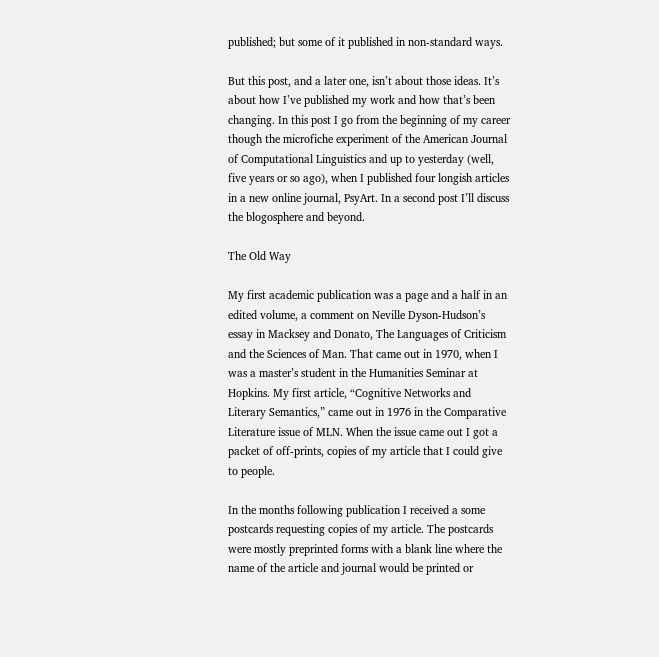published; but some of it published in non-standard ways.

But this post, and a later one, isn’t about those ideas. It’s about how I’ve published my work and how that’s been changing. In this post I go from the beginning of my career though the microfiche experiment of the American Journal of Computational Linguistics and up to yesterday (well, five years or so ago), when I published four longish articles in a new online journal, PsyArt. In a second post I’ll discuss the blogosphere and beyond.

The Old Way

My first academic publication was a page and a half in an edited volume, a comment on Neville Dyson-Hudson’s essay in Macksey and Donato, The Languages of Criticism and the Sciences of Man. That came out in 1970, when I was a master’s student in the Humanities Seminar at Hopkins. My first article, “Cognitive Networks and Literary Semantics,” came out in 1976 in the Comparative Literature issue of MLN. When the issue came out I got a packet of off-prints, copies of my article that I could give to people.

In the months following publication I received a some postcards requesting copies of my article. The postcards were mostly preprinted forms with a blank line where the name of the article and journal would be printed or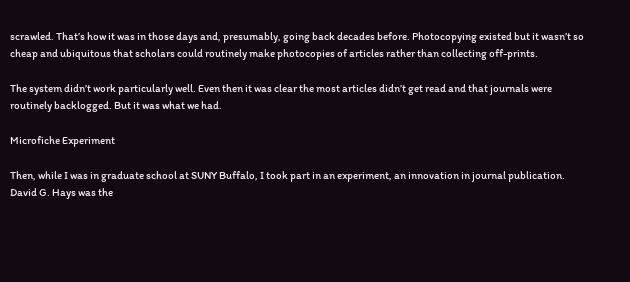scrawled. That’s how it was in those days and, presumably, going back decades before. Photocopying existed but it wasn’t so cheap and ubiquitous that scholars could routinely make photocopies of articles rather than collecting off-prints.

The system didn’t work particularly well. Even then it was clear the most articles didn’t get read and that journals were routinely backlogged. But it was what we had.

Microfiche Experiment

Then, while I was in graduate school at SUNY Buffalo, I took part in an experiment, an innovation in journal publication. David G. Hays was the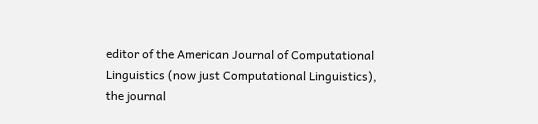editor of the American Journal of Computational Linguistics (now just Computational Linguistics), the journal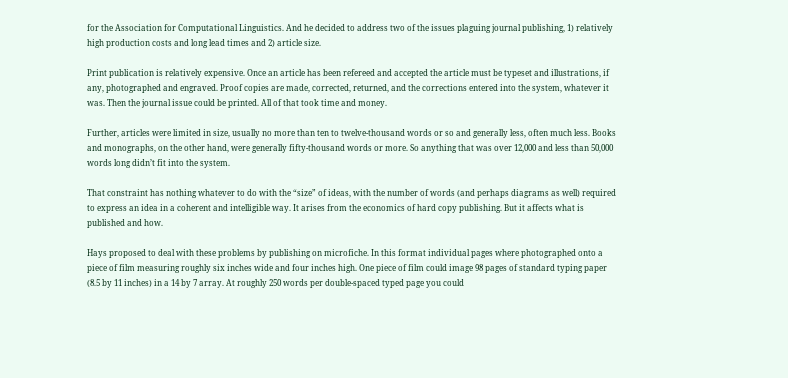for the Association for Computational Linguistics. And he decided to address two of the issues plaguing journal publishing, 1) relatively high production costs and long lead times and 2) article size.

Print publication is relatively expensive. Once an article has been refereed and accepted the article must be typeset and illustrations, if any, photographed and engraved. Proof copies are made, corrected, returned, and the corrections entered into the system, whatever it was. Then the journal issue could be printed. All of that took time and money.

Further, articles were limited in size, usually no more than ten to twelve-thousand words or so and generally less, often much less. Books and monographs, on the other hand, were generally fifty-thousand words or more. So anything that was over 12,000 and less than 50,000 words long didn’t fit into the system.

That constraint has nothing whatever to do with the “size” of ideas, with the number of words (and perhaps diagrams as well) required to express an idea in a coherent and intelligible way. It arises from the economics of hard copy publishing. But it affects what is published and how.

Hays proposed to deal with these problems by publishing on microfiche. In this format individual pages where photographed onto a piece of film measuring roughly six inches wide and four inches high. One piece of film could image 98 pages of standard typing paper (8.5 by 11 inches) in a 14 by 7 array. At roughly 250 words per double-spaced typed page you could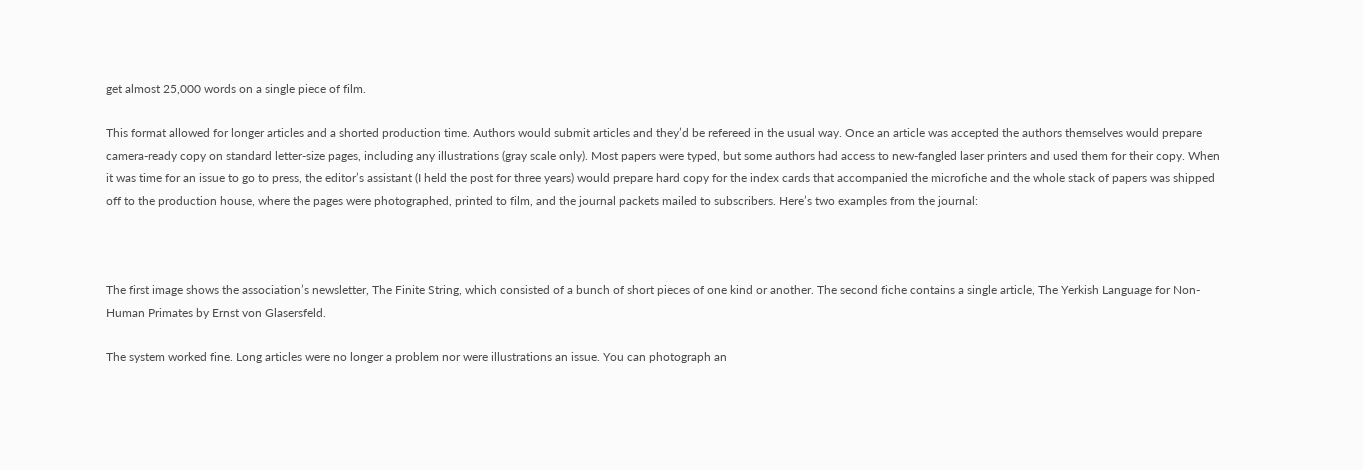get almost 25,000 words on a single piece of film.

This format allowed for longer articles and a shorted production time. Authors would submit articles and they’d be refereed in the usual way. Once an article was accepted the authors themselves would prepare camera-ready copy on standard letter-size pages, including any illustrations (gray scale only). Most papers were typed, but some authors had access to new-fangled laser printers and used them for their copy. When it was time for an issue to go to press, the editor’s assistant (I held the post for three years) would prepare hard copy for the index cards that accompanied the microfiche and the whole stack of papers was shipped off to the production house, where the pages were photographed, printed to film, and the journal packets mailed to subscribers. Here’s two examples from the journal:



The first image shows the association’s newsletter, The Finite String, which consisted of a bunch of short pieces of one kind or another. The second fiche contains a single article, The Yerkish Language for Non-Human Primates by Ernst von Glasersfeld.

The system worked fine. Long articles were no longer a problem nor were illustrations an issue. You can photograph an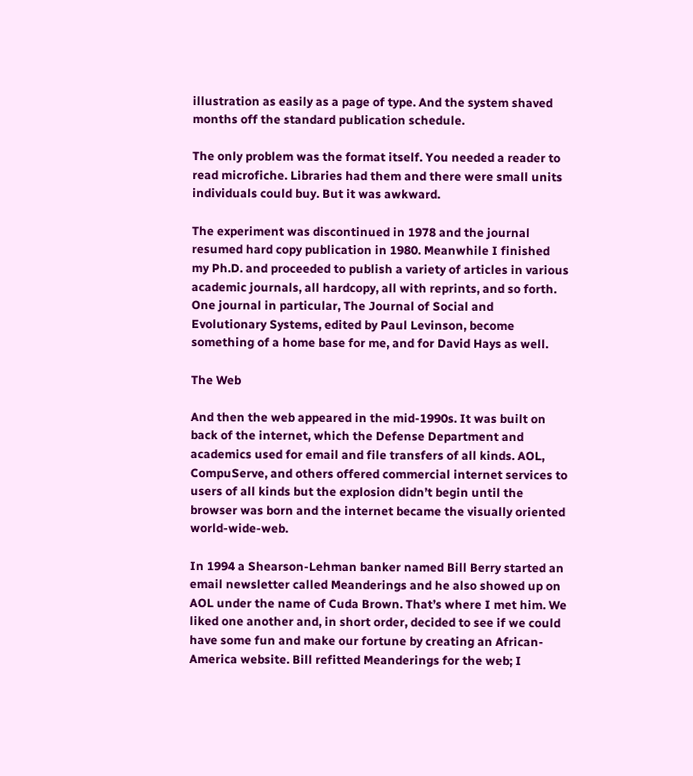illustration as easily as a page of type. And the system shaved months off the standard publication schedule.

The only problem was the format itself. You needed a reader to read microfiche. Libraries had them and there were small units individuals could buy. But it was awkward.

The experiment was discontinued in 1978 and the journal resumed hard copy publication in 1980. Meanwhile I finished my Ph.D. and proceeded to publish a variety of articles in various academic journals, all hardcopy, all with reprints, and so forth. One journal in particular, The Journal of Social and Evolutionary Systems, edited by Paul Levinson, become something of a home base for me, and for David Hays as well.

The Web

And then the web appeared in the mid-1990s. It was built on back of the internet, which the Defense Department and academics used for email and file transfers of all kinds. AOL, CompuServe, and others offered commercial internet services to users of all kinds but the explosion didn’t begin until the browser was born and the internet became the visually oriented world-wide-web.

In 1994 a Shearson-Lehman banker named Bill Berry started an email newsletter called Meanderings and he also showed up on AOL under the name of Cuda Brown. That’s where I met him. We liked one another and, in short order, decided to see if we could have some fun and make our fortune by creating an African-America website. Bill refitted Meanderings for the web; I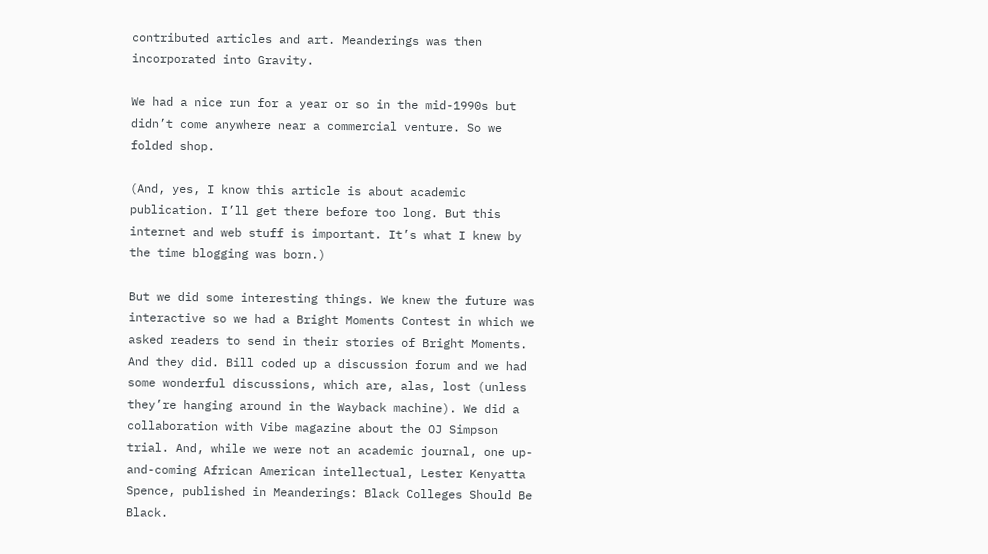contributed articles and art. Meanderings was then incorporated into Gravity.

We had a nice run for a year or so in the mid-1990s but didn’t come anywhere near a commercial venture. So we folded shop.

(And, yes, I know this article is about academic publication. I’ll get there before too long. But this internet and web stuff is important. It’s what I knew by the time blogging was born.)

But we did some interesting things. We knew the future was interactive so we had a Bright Moments Contest in which we asked readers to send in their stories of Bright Moments. And they did. Bill coded up a discussion forum and we had some wonderful discussions, which are, alas, lost (unless they’re hanging around in the Wayback machine). We did a collaboration with Vibe magazine about the OJ Simpson trial. And, while we were not an academic journal, one up-and-coming African American intellectual, Lester Kenyatta Spence, published in Meanderings: Black Colleges Should Be Black.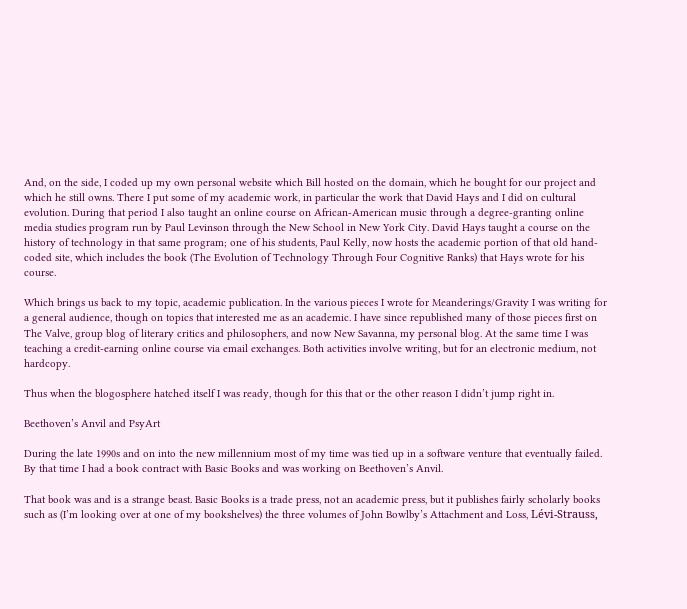And, on the side, I coded up my own personal website which Bill hosted on the domain, which he bought for our project and which he still owns. There I put some of my academic work, in particular the work that David Hays and I did on cultural evolution. During that period I also taught an online course on African-American music through a degree-granting online media studies program run by Paul Levinson through the New School in New York City. David Hays taught a course on the history of technology in that same program; one of his students, Paul Kelly, now hosts the academic portion of that old hand-coded site, which includes the book (The Evolution of Technology Through Four Cognitive Ranks) that Hays wrote for his course.

Which brings us back to my topic, academic publication. In the various pieces I wrote for Meanderings/Gravity I was writing for a general audience, though on topics that interested me as an academic. I have since republished many of those pieces first on The Valve, group blog of literary critics and philosophers, and now New Savanna, my personal blog. At the same time I was teaching a credit-earning online course via email exchanges. Both activities involve writing, but for an electronic medium, not hardcopy.

Thus when the blogosphere hatched itself I was ready, though for this that or the other reason I didn’t jump right in.

Beethoven’s Anvil and PsyArt

During the late 1990s and on into the new millennium most of my time was tied up in a software venture that eventually failed. By that time I had a book contract with Basic Books and was working on Beethoven’s Anvil.

That book was and is a strange beast. Basic Books is a trade press, not an academic press, but it publishes fairly scholarly books such as (I’m looking over at one of my bookshelves) the three volumes of John Bowlby’s Attachment and Loss, Lévi-Strauss,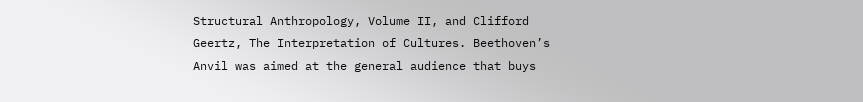Structural Anthropology, Volume II, and Clifford Geertz, The Interpretation of Cultures. Beethoven’s Anvil was aimed at the general audience that buys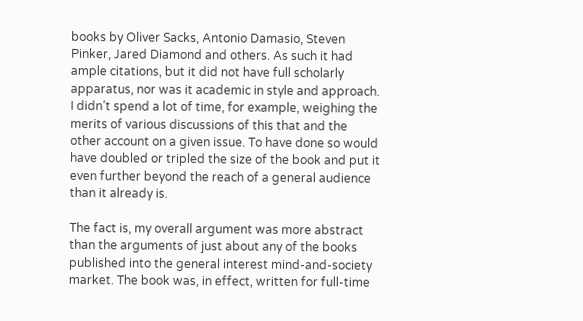books by Oliver Sacks, Antonio Damasio, Steven Pinker, Jared Diamond and others. As such it had ample citations, but it did not have full scholarly apparatus, nor was it academic in style and approach. I didn’t spend a lot of time, for example, weighing the merits of various discussions of this that and the other account on a given issue. To have done so would have doubled or tripled the size of the book and put it even further beyond the reach of a general audience than it already is.

The fact is, my overall argument was more abstract than the arguments of just about any of the books published into the general interest mind-and-society market. The book was, in effect, written for full-time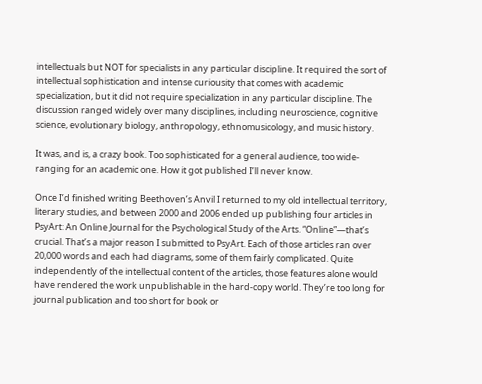intellectuals but NOT for specialists in any particular discipline. It required the sort of intellectual sophistication and intense curiousity that comes with academic specialization, but it did not require specialization in any particular discipline. The discussion ranged widely over many disciplines, including neuroscience, cognitive science, evolutionary biology, anthropology, ethnomusicology, and music history.

It was, and is, a crazy book. Too sophisticated for a general audience, too wide-ranging for an academic one. How it got published I’ll never know.

Once I’d finished writing Beethoven’s Anvil I returned to my old intellectual territory, literary studies, and between 2000 and 2006 ended up publishing four articles in PsyArt: An Online Journal for the Psychological Study of the Arts. “Online”—that’s crucial. That’s a major reason I submitted to PsyArt. Each of those articles ran over 20,000 words and each had diagrams, some of them fairly complicated. Quite independently of the intellectual content of the articles, those features alone would have rendered the work unpublishable in the hard-copy world. They’re too long for journal publication and too short for book or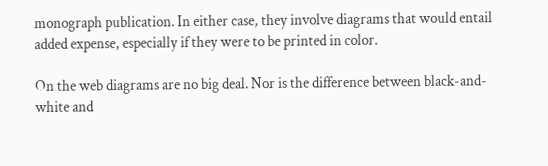monograph publication. In either case, they involve diagrams that would entail added expense, especially if they were to be printed in color.

On the web diagrams are no big deal. Nor is the difference between black-and-white and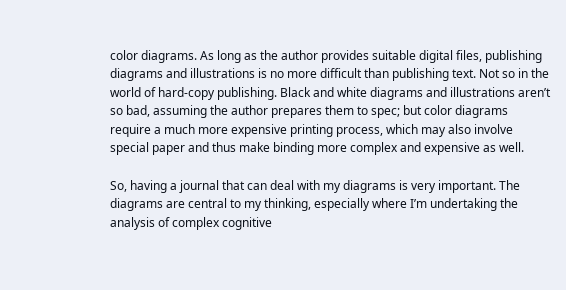color diagrams. As long as the author provides suitable digital files, publishing diagrams and illustrations is no more difficult than publishing text. Not so in the world of hard-copy publishing. Black and white diagrams and illustrations aren’t so bad, assuming the author prepares them to spec; but color diagrams require a much more expensive printing process, which may also involve special paper and thus make binding more complex and expensive as well.

So, having a journal that can deal with my diagrams is very important. The diagrams are central to my thinking, especially where I’m undertaking the analysis of complex cognitive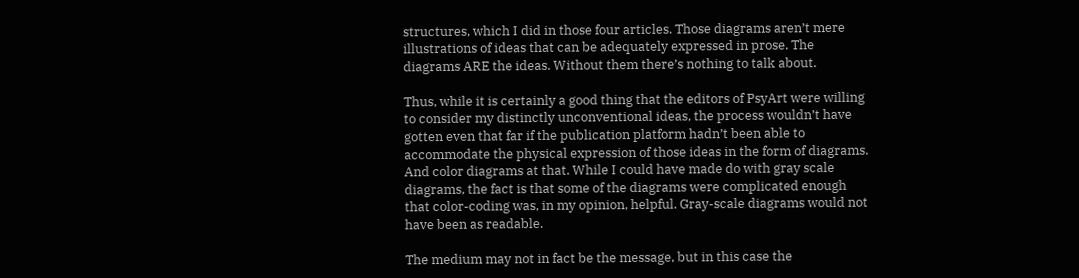structures, which I did in those four articles. Those diagrams aren’t mere illustrations of ideas that can be adequately expressed in prose. The diagrams ARE the ideas. Without them there’s nothing to talk about.

Thus, while it is certainly a good thing that the editors of PsyArt were willing to consider my distinctly unconventional ideas, the process wouldn’t have gotten even that far if the publication platform hadn’t been able to accommodate the physical expression of those ideas in the form of diagrams. And color diagrams at that. While I could have made do with gray scale diagrams, the fact is that some of the diagrams were complicated enough that color-coding was, in my opinion, helpful. Gray-scale diagrams would not have been as readable.

The medium may not in fact be the message, but in this case the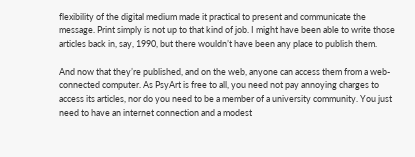flexibility of the digital medium made it practical to present and communicate the message. Print simply is not up to that kind of job. I might have been able to write those articles back in, say, 1990, but there wouldn’t have been any place to publish them.

And now that they’re published, and on the web, anyone can access them from a web-connected computer. As PsyArt is free to all, you need not pay annoying charges to access its articles, nor do you need to be a member of a university community. You just need to have an internet connection and a modest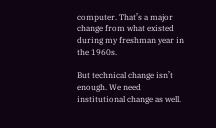computer. That’s a major change from what existed during my freshman year in the 1960s.

But technical change isn’t enough. We need institutional change as well.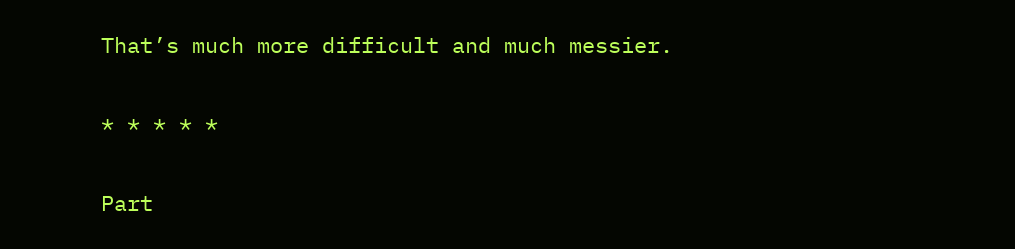That’s much more difficult and much messier.

* * * * *

Part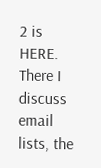2 is HERE. There I discuss email lists, the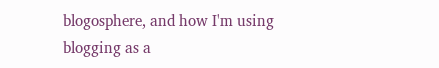blogosphere, and how I'm using blogging as a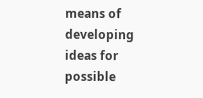means of developing ideas for possible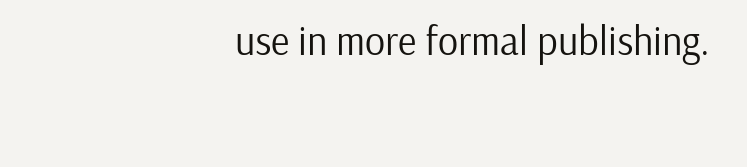use in more formal publishing.